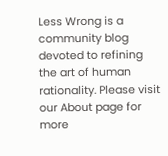Less Wrong is a community blog devoted to refining the art of human rationality. Please visit our About page for more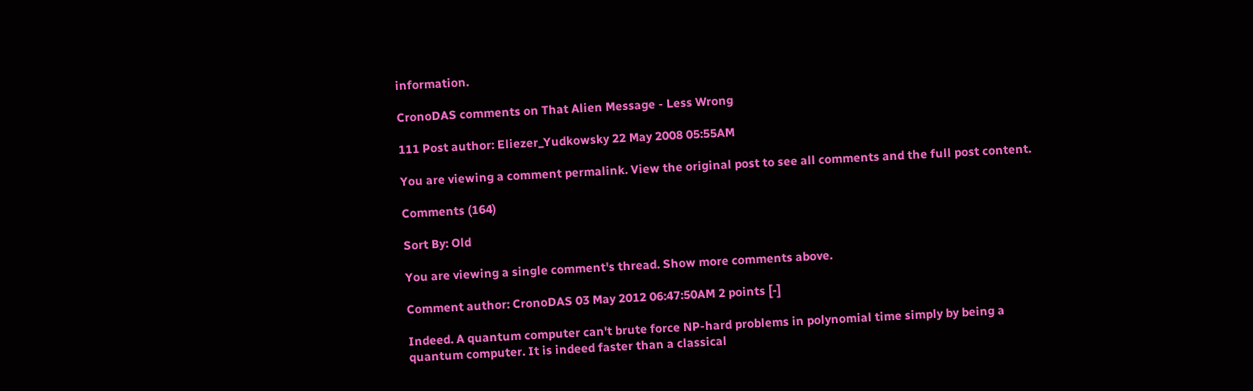information.

CronoDAS comments on That Alien Message - Less Wrong

111 Post author: Eliezer_Yudkowsky 22 May 2008 05:55AM

You are viewing a comment permalink. View the original post to see all comments and the full post content.

Comments (164)

Sort By: Old

You are viewing a single comment's thread. Show more comments above.

Comment author: CronoDAS 03 May 2012 06:47:50AM 2 points [-]

Indeed. A quantum computer can't brute force NP-hard problems in polynomial time simply by being a quantum computer. It is indeed faster than a classical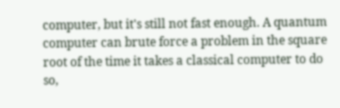computer, but it's still not fast enough. A quantum computer can brute force a problem in the square root of the time it takes a classical computer to do so,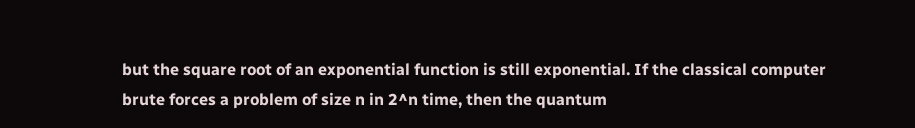but the square root of an exponential function is still exponential. If the classical computer brute forces a problem of size n in 2^n time, then the quantum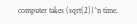computer takes (sqrt(2))^n time.